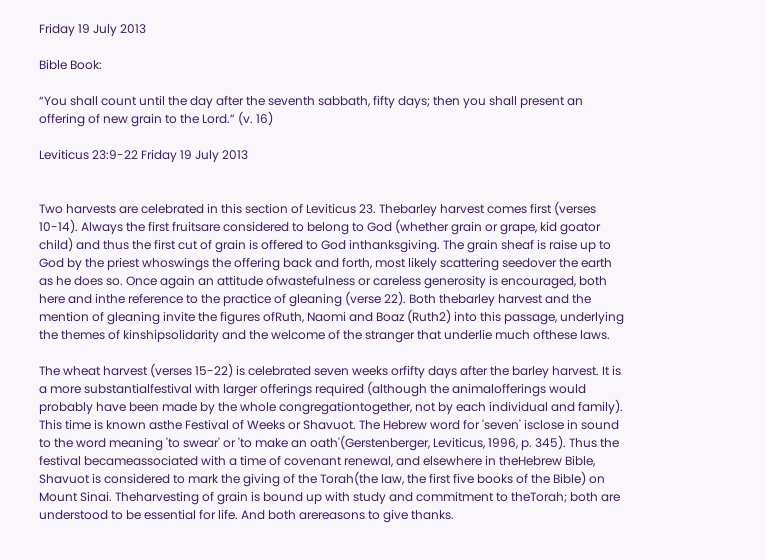Friday 19 July 2013

Bible Book:

“You shall count until the day after the seventh sabbath, fifty days; then you shall present an offering of new grain to the Lord.” (v. 16)

Leviticus 23:9-22 Friday 19 July 2013


Two harvests are celebrated in this section of Leviticus 23. Thebarley harvest comes first (verses 10-14). Always the first fruitsare considered to belong to God (whether grain or grape, kid goator child) and thus the first cut of grain is offered to God inthanksgiving. The grain sheaf is raise up to God by the priest whoswings the offering back and forth, most likely scattering seedover the earth as he does so. Once again an attitude ofwastefulness or careless generosity is encouraged, both here and inthe reference to the practice of gleaning (verse 22). Both thebarley harvest and the mention of gleaning invite the figures ofRuth, Naomi and Boaz (Ruth2) into this passage, underlying the themes of kinshipsolidarity and the welcome of the stranger that underlie much ofthese laws.

The wheat harvest (verses 15-22) is celebrated seven weeks orfifty days after the barley harvest. It is a more substantialfestival with larger offerings required (although the animalofferings would probably have been made by the whole congregationtogether, not by each individual and family). This time is known asthe Festival of Weeks or Shavuot. The Hebrew word for 'seven' isclose in sound to the word meaning 'to swear' or 'to make an oath'(Gerstenberger, Leviticus, 1996, p. 345). Thus the festival becameassociated with a time of covenant renewal, and elsewhere in theHebrew Bible, Shavuot is considered to mark the giving of the Torah(the law, the first five books of the Bible) on Mount Sinai. Theharvesting of grain is bound up with study and commitment to theTorah; both are understood to be essential for life. And both arereasons to give thanks.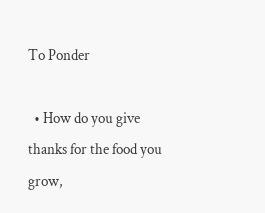To Ponder

  • How do you give thanks for the food you grow,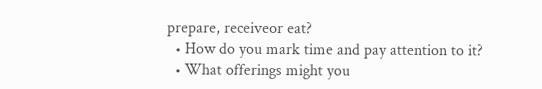prepare, receiveor eat?
  • How do you mark time and pay attention to it?
  • What offerings might you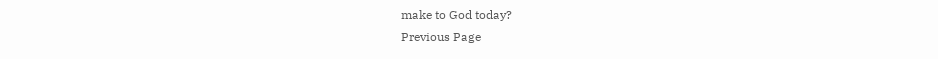make to God today?
Previous Page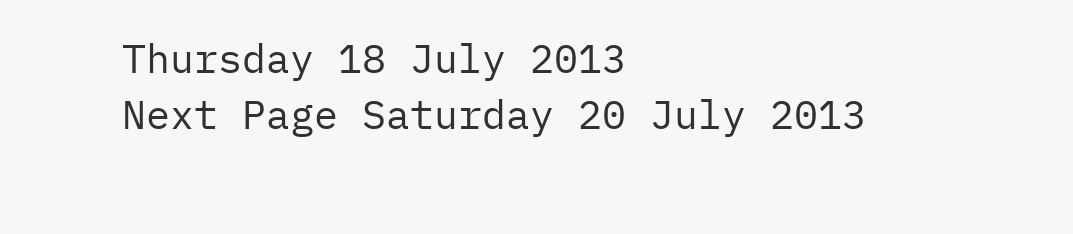Thursday 18 July 2013
Next Page Saturday 20 July 2013